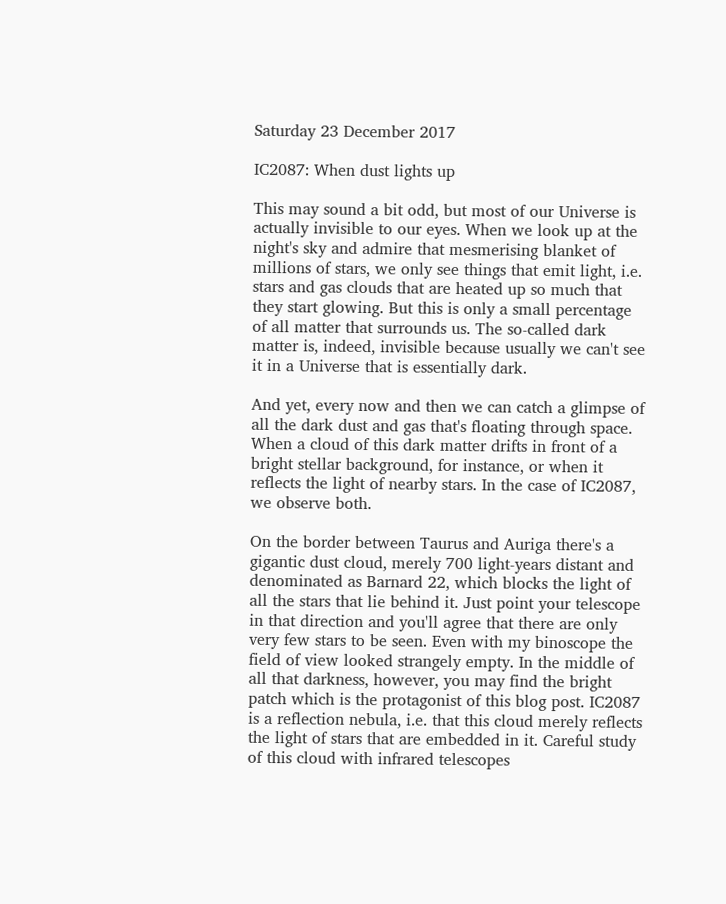Saturday 23 December 2017

IC2087: When dust lights up

This may sound a bit odd, but most of our Universe is actually invisible to our eyes. When we look up at the night's sky and admire that mesmerising blanket of millions of stars, we only see things that emit light, i.e. stars and gas clouds that are heated up so much that they start glowing. But this is only a small percentage of all matter that surrounds us. The so-called dark matter is, indeed, invisible because usually we can't see it in a Universe that is essentially dark.

And yet, every now and then we can catch a glimpse of all the dark dust and gas that's floating through space. When a cloud of this dark matter drifts in front of a bright stellar background, for instance, or when it reflects the light of nearby stars. In the case of IC2087, we observe both.

On the border between Taurus and Auriga there's a gigantic dust cloud, merely 700 light-years distant and denominated as Barnard 22, which blocks the light of all the stars that lie behind it. Just point your telescope in that direction and you'll agree that there are only very few stars to be seen. Even with my binoscope the field of view looked strangely empty. In the middle of all that darkness, however, you may find the bright patch which is the protagonist of this blog post. IC2087 is a reflection nebula, i.e. that this cloud merely reflects the light of stars that are embedded in it. Careful study of this cloud with infrared telescopes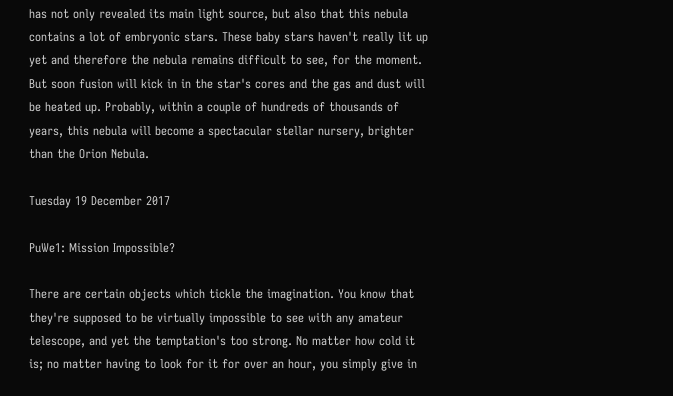has not only revealed its main light source, but also that this nebula contains a lot of embryonic stars. These baby stars haven't really lit up yet and therefore the nebula remains difficult to see, for the moment. But soon fusion will kick in in the star's cores and the gas and dust will be heated up. Probably, within a couple of hundreds of thousands of years, this nebula will become a spectacular stellar nursery, brighter than the Orion Nebula.

Tuesday 19 December 2017

PuWe1: Mission Impossible?

There are certain objects which tickle the imagination. You know that they're supposed to be virtually impossible to see with any amateur telescope, and yet the temptation's too strong. No matter how cold it is; no matter having to look for it for over an hour, you simply give in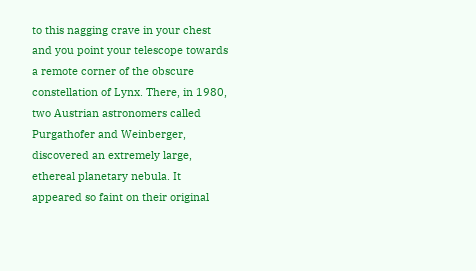to this nagging crave in your chest and you point your telescope towards a remote corner of the obscure constellation of Lynx. There, in 1980, two Austrian astronomers called Purgathofer and Weinberger, discovered an extremely large, ethereal planetary nebula. It appeared so faint on their original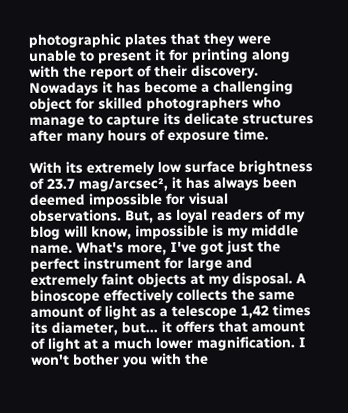photographic plates that they were unable to present it for printing along with the report of their discovery. Nowadays it has become a challenging object for skilled photographers who manage to capture its delicate structures after many hours of exposure time.

With its extremely low surface brightness of 23.7 mag/arcsec², it has always been deemed impossible for visual observations. But, as loyal readers of my blog will know, impossible is my middle name. What's more, I've got just the perfect instrument for large and extremely faint objects at my disposal. A binoscope effectively collects the same amount of light as a telescope 1,42 times its diameter, but... it offers that amount of light at a much lower magnification. I won't bother you with the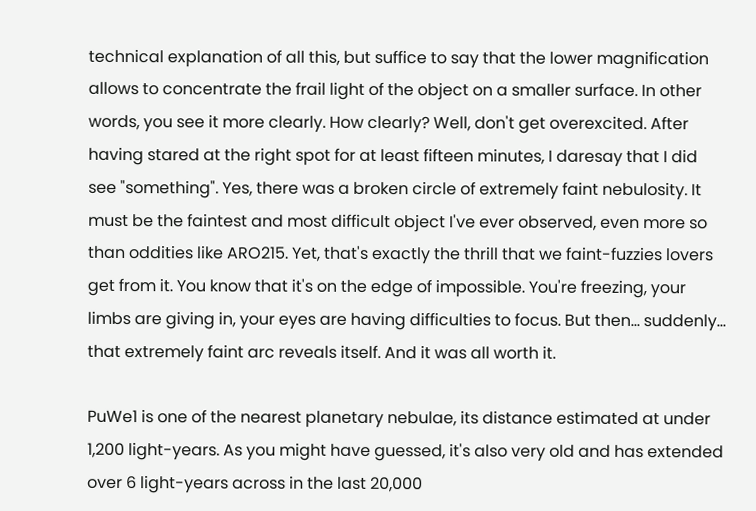technical explanation of all this, but suffice to say that the lower magnification allows to concentrate the frail light of the object on a smaller surface. In other words, you see it more clearly. How clearly? Well, don't get overexcited. After having stared at the right spot for at least fifteen minutes, I daresay that I did see "something". Yes, there was a broken circle of extremely faint nebulosity. It must be the faintest and most difficult object I've ever observed, even more so than oddities like ARO215. Yet, that's exactly the thrill that we faint-fuzzies lovers get from it. You know that it's on the edge of impossible. You're freezing, your limbs are giving in, your eyes are having difficulties to focus. But then... suddenly... that extremely faint arc reveals itself. And it was all worth it.

PuWe1 is one of the nearest planetary nebulae, its distance estimated at under 1,200 light-years. As you might have guessed, it's also very old and has extended over 6 light-years across in the last 20,000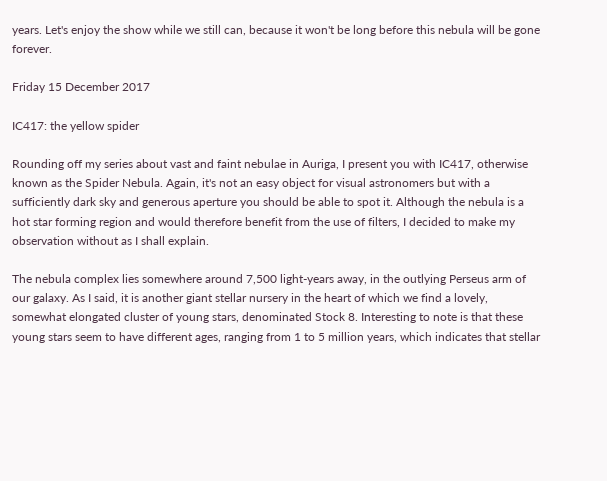years. Let's enjoy the show while we still can, because it won't be long before this nebula will be gone forever.

Friday 15 December 2017

IC417: the yellow spider

Rounding off my series about vast and faint nebulae in Auriga, I present you with IC417, otherwise known as the Spider Nebula. Again, it's not an easy object for visual astronomers but with a sufficiently dark sky and generous aperture you should be able to spot it. Although the nebula is a hot star forming region and would therefore benefit from the use of filters, I decided to make my observation without as I shall explain.

The nebula complex lies somewhere around 7,500 light-years away, in the outlying Perseus arm of our galaxy. As I said, it is another giant stellar nursery in the heart of which we find a lovely, somewhat elongated cluster of young stars, denominated Stock 8. Interesting to note is that these young stars seem to have different ages, ranging from 1 to 5 million years, which indicates that stellar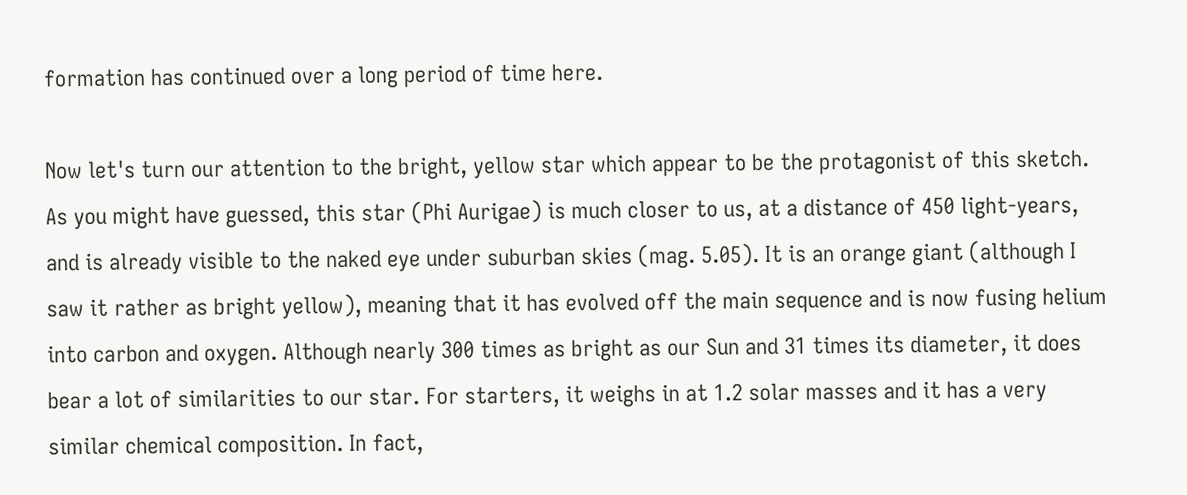formation has continued over a long period of time here.

Now let's turn our attention to the bright, yellow star which appear to be the protagonist of this sketch. As you might have guessed, this star (Phi Aurigae) is much closer to us, at a distance of 450 light-years, and is already visible to the naked eye under suburban skies (mag. 5.05). It is an orange giant (although I saw it rather as bright yellow), meaning that it has evolved off the main sequence and is now fusing helium into carbon and oxygen. Although nearly 300 times as bright as our Sun and 31 times its diameter, it does bear a lot of similarities to our star. For starters, it weighs in at 1.2 solar masses and it has a very similar chemical composition. In fact,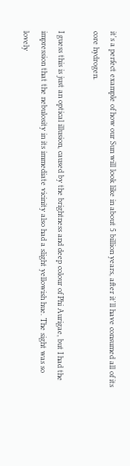it's a perfect example of how our Sun will look like in about 5 billion years, after it'll have consumed all of its core hydrogen.

I guess this is just an optical illusion, caused by the brightness and deep colour of Phi Aurigae, but I had the impression that the nebulosity in its immediate vicinity also had a slight yellowish hue. The sight was so lovely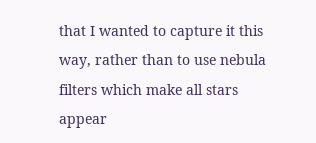that I wanted to capture it this way, rather than to use nebula filters which make all stars appear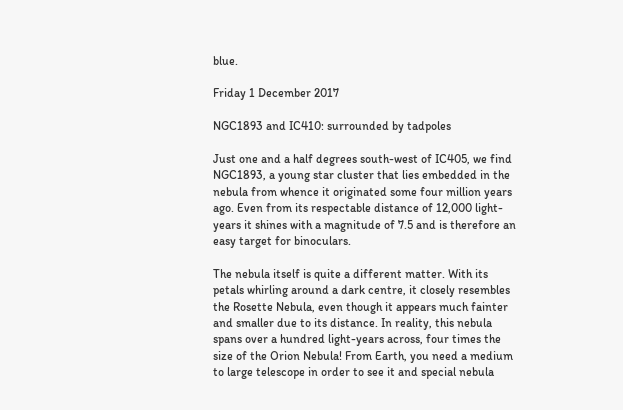blue.

Friday 1 December 2017

NGC1893 and IC410: surrounded by tadpoles

Just one and a half degrees south-west of IC405, we find NGC1893, a young star cluster that lies embedded in the nebula from whence it originated some four million years ago. Even from its respectable distance of 12,000 light-years it shines with a magnitude of 7.5 and is therefore an easy target for binoculars.

The nebula itself is quite a different matter. With its petals whirling around a dark centre, it closely resembles the Rosette Nebula, even though it appears much fainter and smaller due to its distance. In reality, this nebula spans over a hundred light-years across, four times the size of the Orion Nebula! From Earth, you need a medium to large telescope in order to see it and special nebula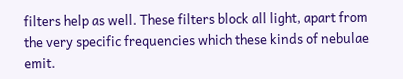filters help as well. These filters block all light, apart from the very specific frequencies which these kinds of nebulae emit.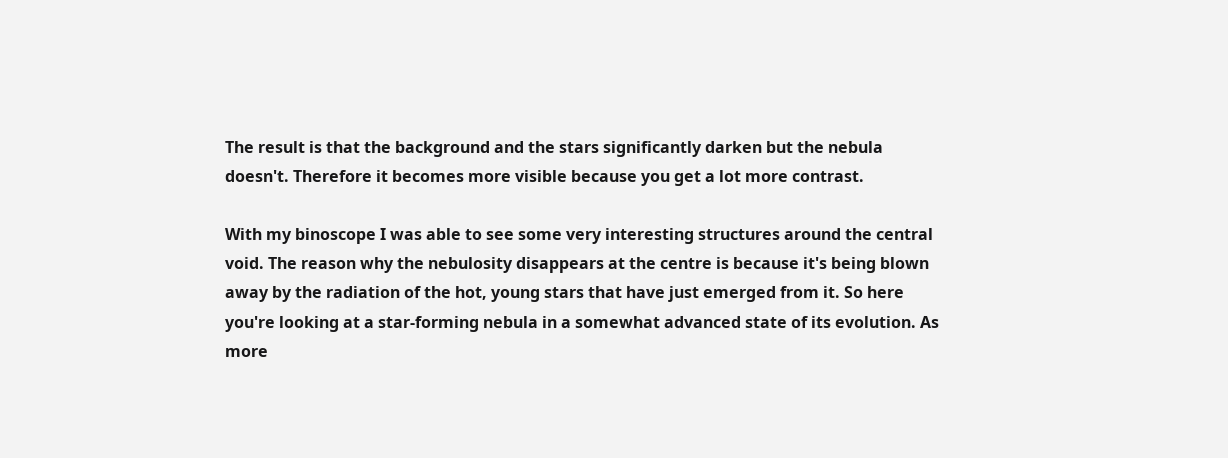The result is that the background and the stars significantly darken but the nebula doesn't. Therefore it becomes more visible because you get a lot more contrast.

With my binoscope I was able to see some very interesting structures around the central void. The reason why the nebulosity disappears at the centre is because it's being blown away by the radiation of the hot, young stars that have just emerged from it. So here you're looking at a star-forming nebula in a somewhat advanced state of its evolution. As more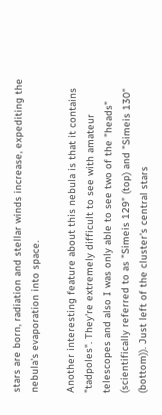stars are born, radiation and stellar winds increase, expediting the nebula's evaporation into space.

Another interesting feature about this nebula is that it contains "tadpoles". They're extremely difficult to see with amateur telescopes and also I was only able to see two of the "heads" (scientifically referred to as "Simeis 129" (top) and "Simeis 130" (bottom)). Just left of the cluster's central stars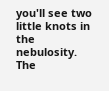you'll see two little knots in the nebulosity. The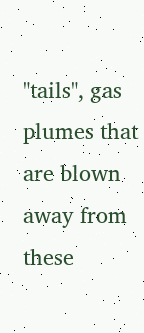"tails", gas plumes that are blown away from these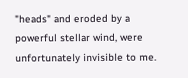"heads" and eroded by a powerful stellar wind, were unfortunately invisible to me.